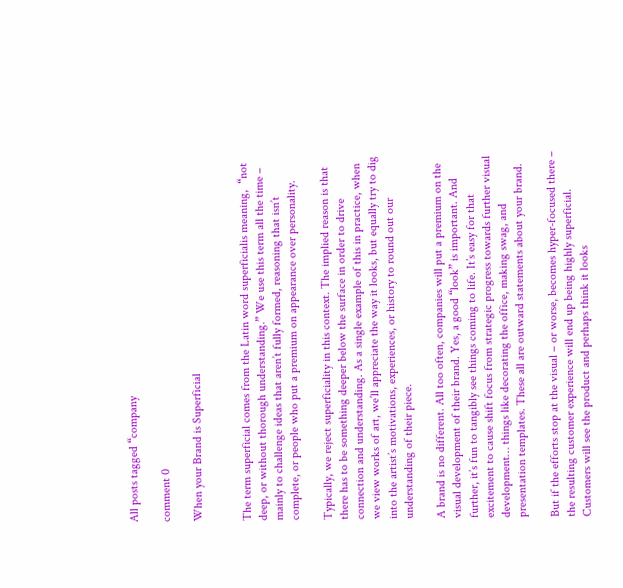All posts tagged “company

comment 0

When your Brand is Superficial


The term superficial comes from the Latin word superficialis meaning,  “not deep, or without thorough understanding.” We use this term all the time – mainly to challenge ideas that aren’t fully formed, reasoning that isn’t complete, or people who put a premium on appearance over personality.

Typically, we reject superficiality in this context. The implied reason is that there has to be something deeper below the surface in order to drive connection and understanding. As a single example of this in practice, when we view works of art, we’ll appreciate the way it looks, but equally try to dig into the artist’s motivations, experiences, or history to round out our understanding of their piece.

A brand is no different. All too often, companies will put a premium on the visual development of their brand. Yes, a good “look” is important. And further, it’s fun to tangibly see things coming to life. It’s easy for that excitement to cause shift focus from strategic progress towards further visual development… things like decorating the office, making swag, and presentation templates. These all are outward statements about your brand.

But if the efforts stop at the visual – or worse, becomes hyper-focused there – the resulting customer experience will end up being highly superficial. Customers will see the product and perhaps think it looks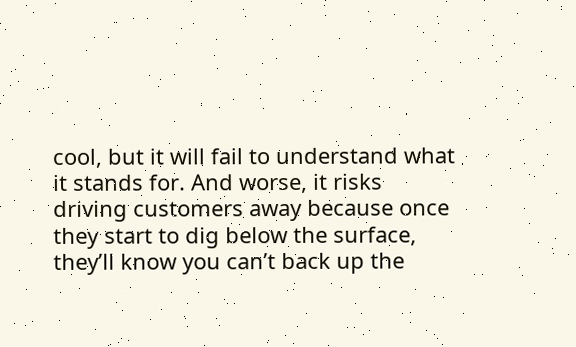cool, but it will fail to understand what it stands for. And worse, it risks driving customers away because once they start to dig below the surface, they’ll know you can’t back up the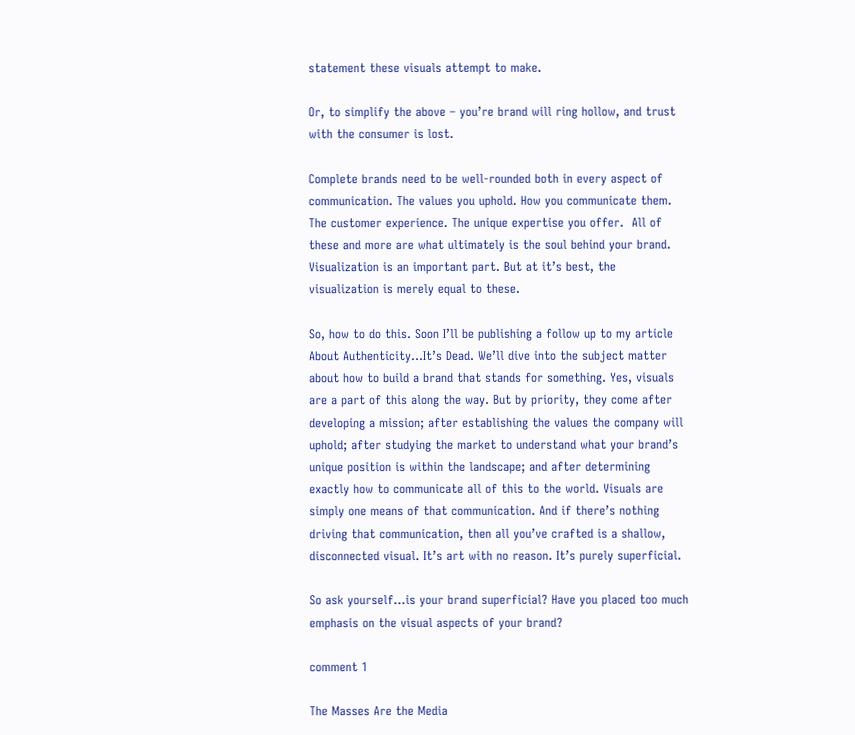statement these visuals attempt to make.

Or, to simplify the above – you’re brand will ring hollow, and trust with the consumer is lost.

Complete brands need to be well-rounded both in every aspect of communication. The values you uphold. How you communicate them. The customer experience. The unique expertise you offer.  All of these and more are what ultimately is the soul behind your brand. Visualization is an important part. But at it’s best, the visualization is merely equal to these.

So, how to do this. Soon I’ll be publishing a follow up to my article About Authenticity…It’s Dead. We’ll dive into the subject matter about how to build a brand that stands for something. Yes, visuals are a part of this along the way. But by priority, they come after developing a mission; after establishing the values the company will uphold; after studying the market to understand what your brand’s unique position is within the landscape; and after determining exactly how to communicate all of this to the world. Visuals are simply one means of that communication. And if there’s nothing driving that communication, then all you’ve crafted is a shallow, disconnected visual. It’s art with no reason. It’s purely superficial.

So ask yourself…is your brand superficial? Have you placed too much emphasis on the visual aspects of your brand?

comment 1

The Masses Are the Media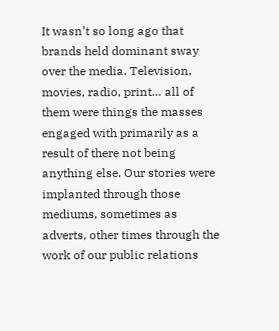It wasn’t so long ago that brands held dominant sway over the media. Television, movies, radio, print… all of them were things the masses engaged with primarily as a result of there not being anything else. Our stories were implanted through those mediums, sometimes as adverts, other times through the work of our public relations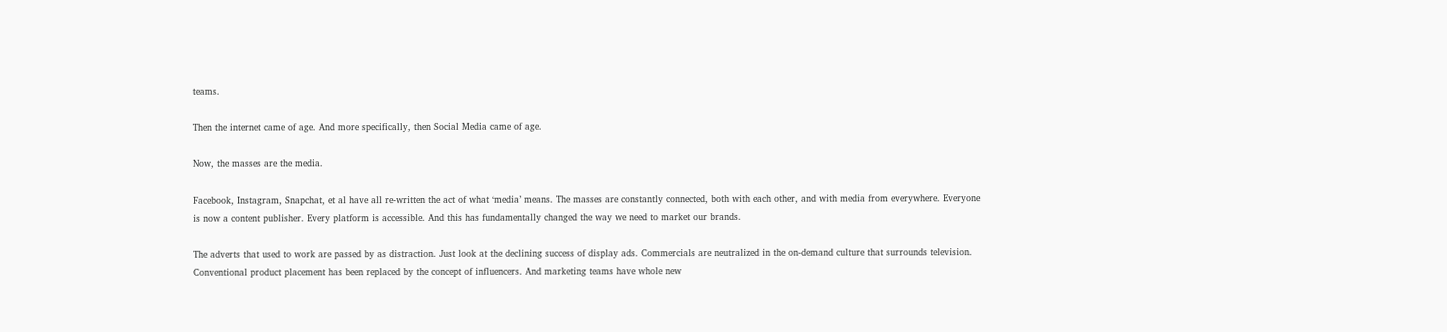teams.

Then the internet came of age. And more specifically, then Social Media came of age.

Now, the masses are the media.

Facebook, Instagram, Snapchat, et al have all re-written the act of what ‘media’ means. The masses are constantly connected, both with each other, and with media from everywhere. Everyone is now a content publisher. Every platform is accessible. And this has fundamentally changed the way we need to market our brands.

The adverts that used to work are passed by as distraction. Just look at the declining success of display ads. Commercials are neutralized in the on-demand culture that surrounds television. Conventional product placement has been replaced by the concept of influencers. And marketing teams have whole new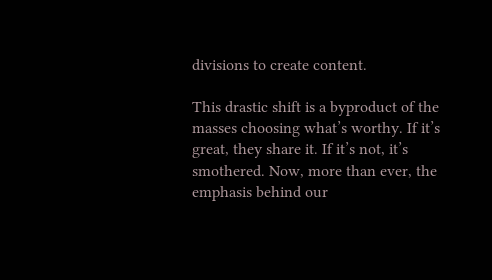divisions to create content.

This drastic shift is a byproduct of the masses choosing what’s worthy. If it’s great, they share it. If it’s not, it’s smothered. Now, more than ever, the emphasis behind our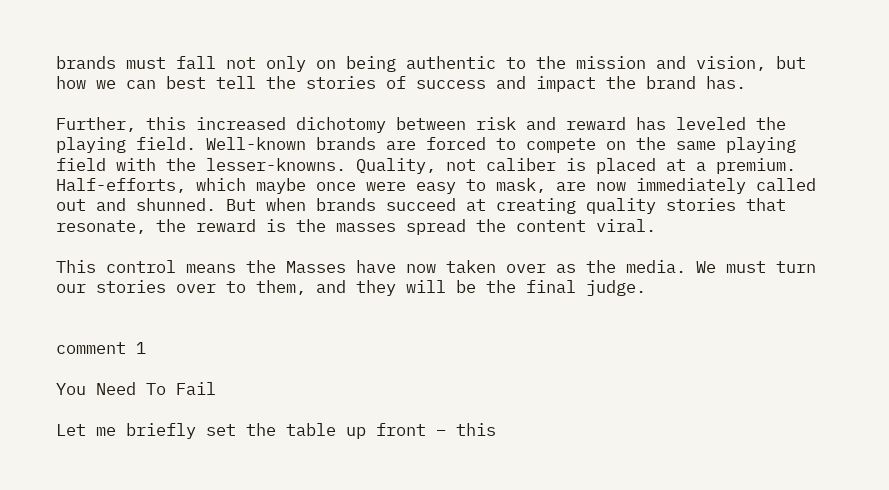brands must fall not only on being authentic to the mission and vision, but how we can best tell the stories of success and impact the brand has.

Further, this increased dichotomy between risk and reward has leveled the playing field. Well-known brands are forced to compete on the same playing field with the lesser-knowns. Quality, not caliber is placed at a premium. Half-efforts, which maybe once were easy to mask, are now immediately called out and shunned. But when brands succeed at creating quality stories that resonate, the reward is the masses spread the content viral.

This control means the Masses have now taken over as the media. We must turn our stories over to them, and they will be the final judge.


comment 1

You Need To Fail

Let me briefly set the table up front – this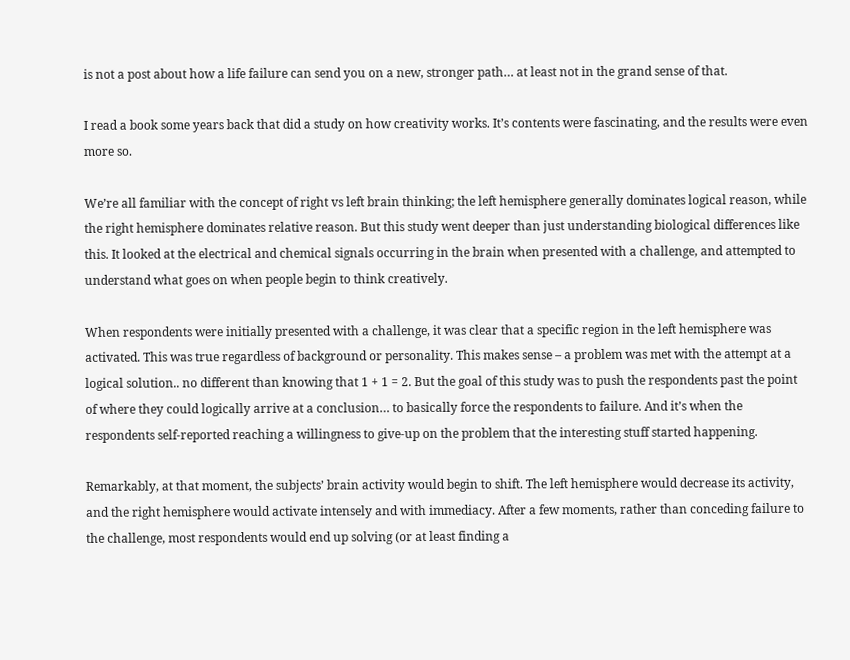is not a post about how a life failure can send you on a new, stronger path… at least not in the grand sense of that.

I read a book some years back that did a study on how creativity works. It’s contents were fascinating, and the results were even more so.

We’re all familiar with the concept of right vs left brain thinking; the left hemisphere generally dominates logical reason, while the right hemisphere dominates relative reason. But this study went deeper than just understanding biological differences like this. It looked at the electrical and chemical signals occurring in the brain when presented with a challenge, and attempted to understand what goes on when people begin to think creatively.

When respondents were initially presented with a challenge, it was clear that a specific region in the left hemisphere was activated. This was true regardless of background or personality. This makes sense – a problem was met with the attempt at a logical solution.. no different than knowing that 1 + 1 = 2. But the goal of this study was to push the respondents past the point of where they could logically arrive at a conclusion… to basically force the respondents to failure. And it’s when the respondents self-reported reaching a willingness to give-up on the problem that the interesting stuff started happening.

Remarkably, at that moment, the subjects’ brain activity would begin to shift. The left hemisphere would decrease its activity, and the right hemisphere would activate intensely and with immediacy. After a few moments, rather than conceding failure to the challenge, most respondents would end up solving (or at least finding a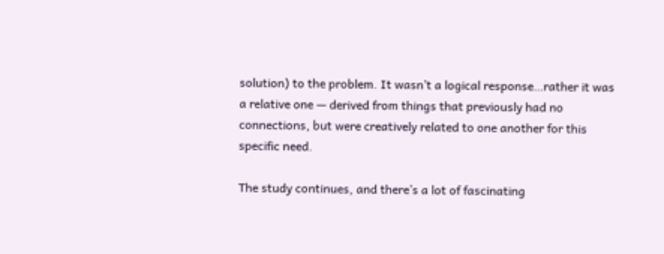solution) to the problem. It wasn’t a logical response…rather it was a relative one — derived from things that previously had no connections, but were creatively related to one another for this specific need.

The study continues, and there’s a lot of fascinating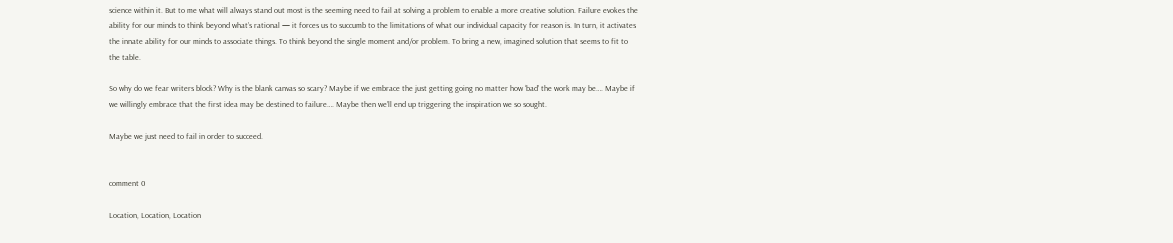science within it. But to me what will always stand out most is the seeming need to fail at solving a problem to enable a more creative solution. Failure evokes the ability for our minds to think beyond what’s rational — it forces us to succumb to the limitations of what our individual capacity for reason is. In turn, it activates the innate ability for our minds to associate things. To think beyond the single moment and/or problem. To bring a new, imagined solution that seems to fit to the table.

So why do we fear writers block? Why is the blank canvas so scary? Maybe if we embrace the just getting going no matter how ‘bad’ the work may be…. Maybe if we willingly embrace that the first idea may be destined to failure…. Maybe then we’ll end up triggering the inspiration we so sought.

Maybe we just need to fail in order to succeed.


comment 0

Location, Location, Location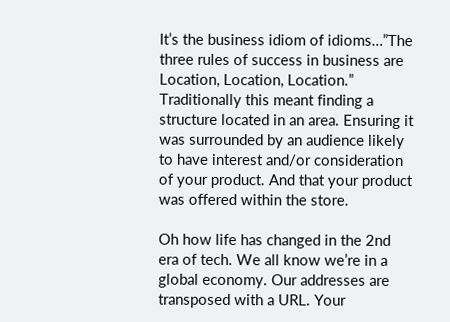It’s the business idiom of idioms…”The three rules of success in business are Location, Location, Location.” Traditionally this meant finding a structure located in an area. Ensuring it was surrounded by an audience likely to have interest and/or consideration of your product. And that your product was offered within the store.

Oh how life has changed in the 2nd era of tech. We all know we’re in a global economy. Our addresses are transposed with a URL. Your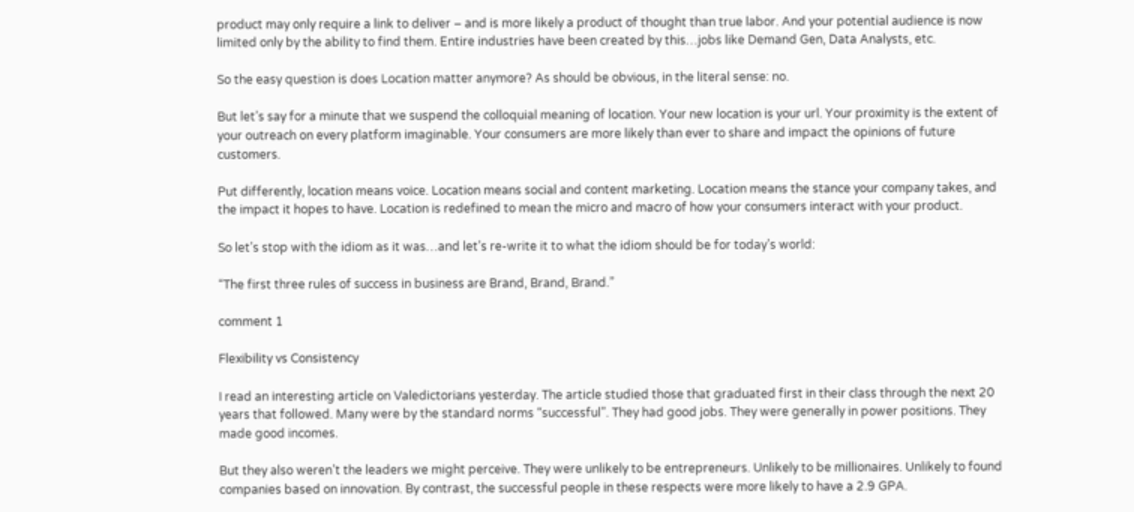product may only require a link to deliver – and is more likely a product of thought than true labor. And your potential audience is now limited only by the ability to find them. Entire industries have been created by this…jobs like Demand Gen, Data Analysts, etc.

So the easy question is does Location matter anymore? As should be obvious, in the literal sense: no.

But let’s say for a minute that we suspend the colloquial meaning of location. Your new location is your url. Your proximity is the extent of your outreach on every platform imaginable. Your consumers are more likely than ever to share and impact the opinions of future customers.

Put differently, location means voice. Location means social and content marketing. Location means the stance your company takes, and the impact it hopes to have. Location is redefined to mean the micro and macro of how your consumers interact with your product.

So let’s stop with the idiom as it was…and let’s re-write it to what the idiom should be for today’s world:

“The first three rules of success in business are Brand, Brand, Brand.”

comment 1

Flexibility vs Consistency

I read an interesting article on Valedictorians yesterday. The article studied those that graduated first in their class through the next 20 years that followed. Many were by the standard norms “successful”. They had good jobs. They were generally in power positions. They made good incomes.

But they also weren’t the leaders we might perceive. They were unlikely to be entrepreneurs. Unlikely to be millionaires. Unlikely to found companies based on innovation. By contrast, the successful people in these respects were more likely to have a 2.9 GPA.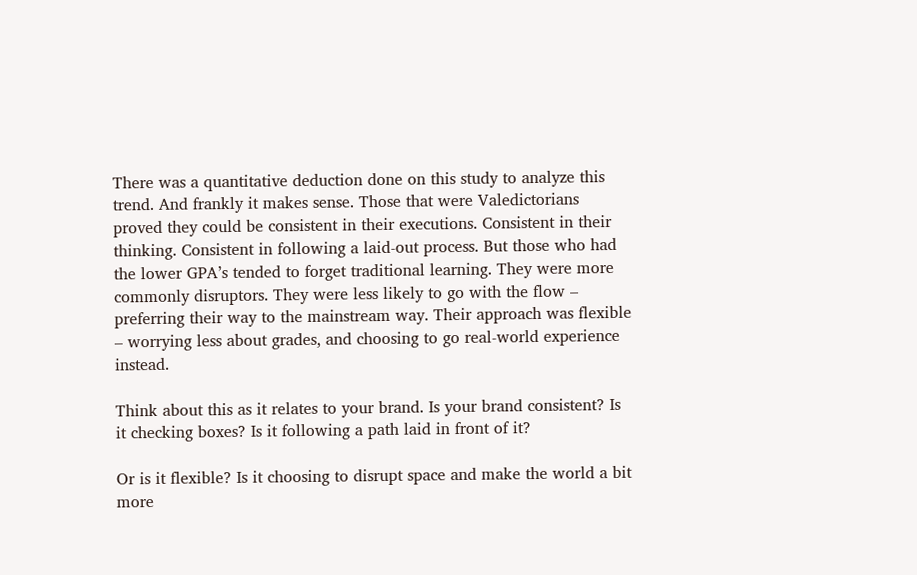There was a quantitative deduction done on this study to analyze this trend. And frankly it makes sense. Those that were Valedictorians proved they could be consistent in their executions. Consistent in their thinking. Consistent in following a laid-out process. But those who had the lower GPA’s tended to forget traditional learning. They were more commonly disruptors. They were less likely to go with the flow – preferring their way to the mainstream way. Their approach was flexible – worrying less about grades, and choosing to go real-world experience instead.

Think about this as it relates to your brand. Is your brand consistent? Is it checking boxes? Is it following a path laid in front of it?

Or is it flexible? Is it choosing to disrupt space and make the world a bit more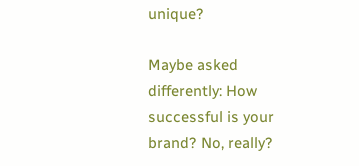unique?

Maybe asked differently: How successful is your brand? No, really?